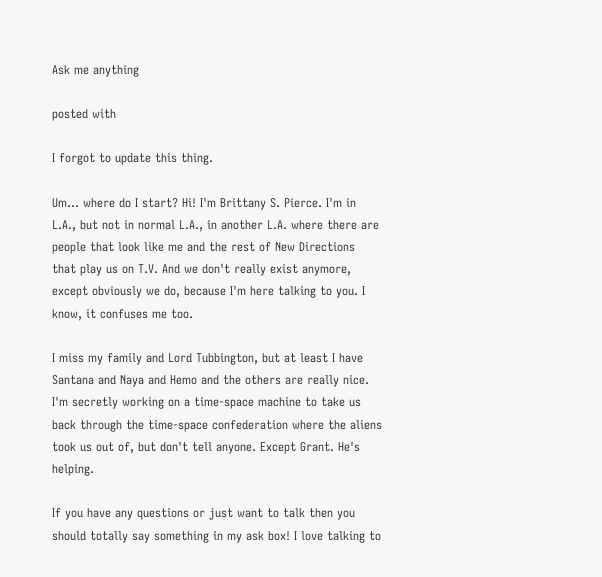Ask me anything

posted with

I forgot to update this thing.

Um... where do I start? Hi! I'm Brittany S. Pierce. I'm in L.A., but not in normal L.A., in another L.A. where there are people that look like me and the rest of New Directions that play us on T.V. And we don't really exist anymore, except obviously we do, because I'm here talking to you. I know, it confuses me too.

I miss my family and Lord Tubbington, but at least I have Santana and Naya and Hemo and the others are really nice. I'm secretly working on a time-space machine to take us back through the time-space confederation where the aliens took us out of, but don't tell anyone. Except Grant. He's helping.

If you have any questions or just want to talk then you should totally say something in my ask box! I love talking to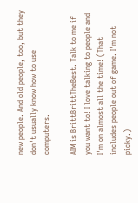new people. And old people, too, but they don't usually know how to use computers.

AIM is BrittBrittTheBest. Talk to me if you want to! I love talking to people and I'm on almost all the time! (That includes people out of game. I'm not picky.)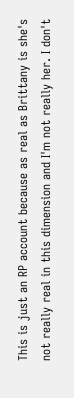This is just an RP account because as real as Brittany is she's not really real in this dimension and I'm not really her. I don't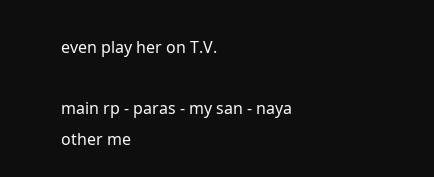even play her on T.V.

main rp - paras - my san - naya
other me